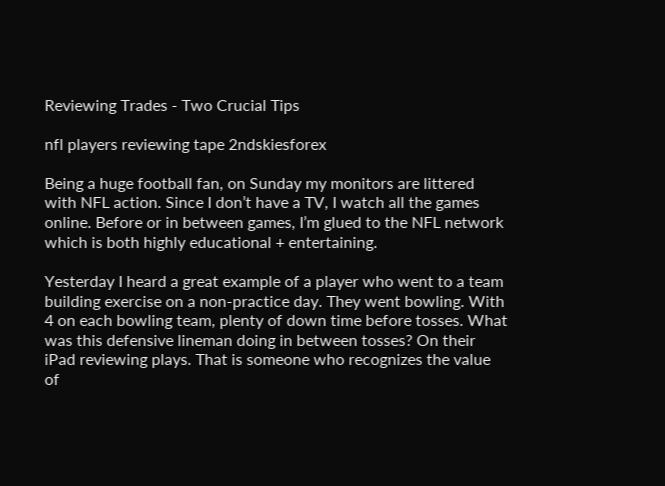Reviewing Trades - Two Crucial Tips

nfl players reviewing tape 2ndskiesforex

Being a huge football fan, on Sunday my monitors are littered with NFL action. Since I don’t have a TV, I watch all the games online. Before or in between games, I’m glued to the NFL network which is both highly educational + entertaining.

Yesterday I heard a great example of a player who went to a team building exercise on a non-practice day. They went bowling. With 4 on each bowling team, plenty of down time before tosses. What was this defensive lineman doing in between tosses? On their iPad reviewing plays. That is someone who recognizes the value of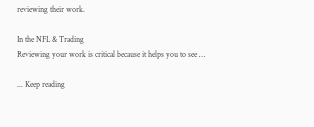reviewing their work.

In the NFL & Trading
Reviewing your work is critical because it helps you to see …

... Keep reading